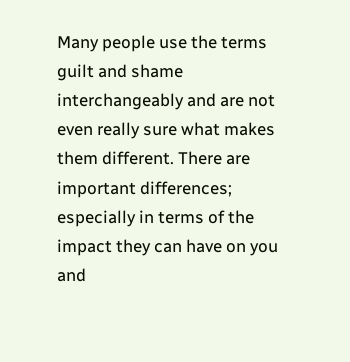Many people use the terms guilt and shame interchangeably and are not even really sure what makes them different. There are important differences; especially in terms of the impact they can have on you and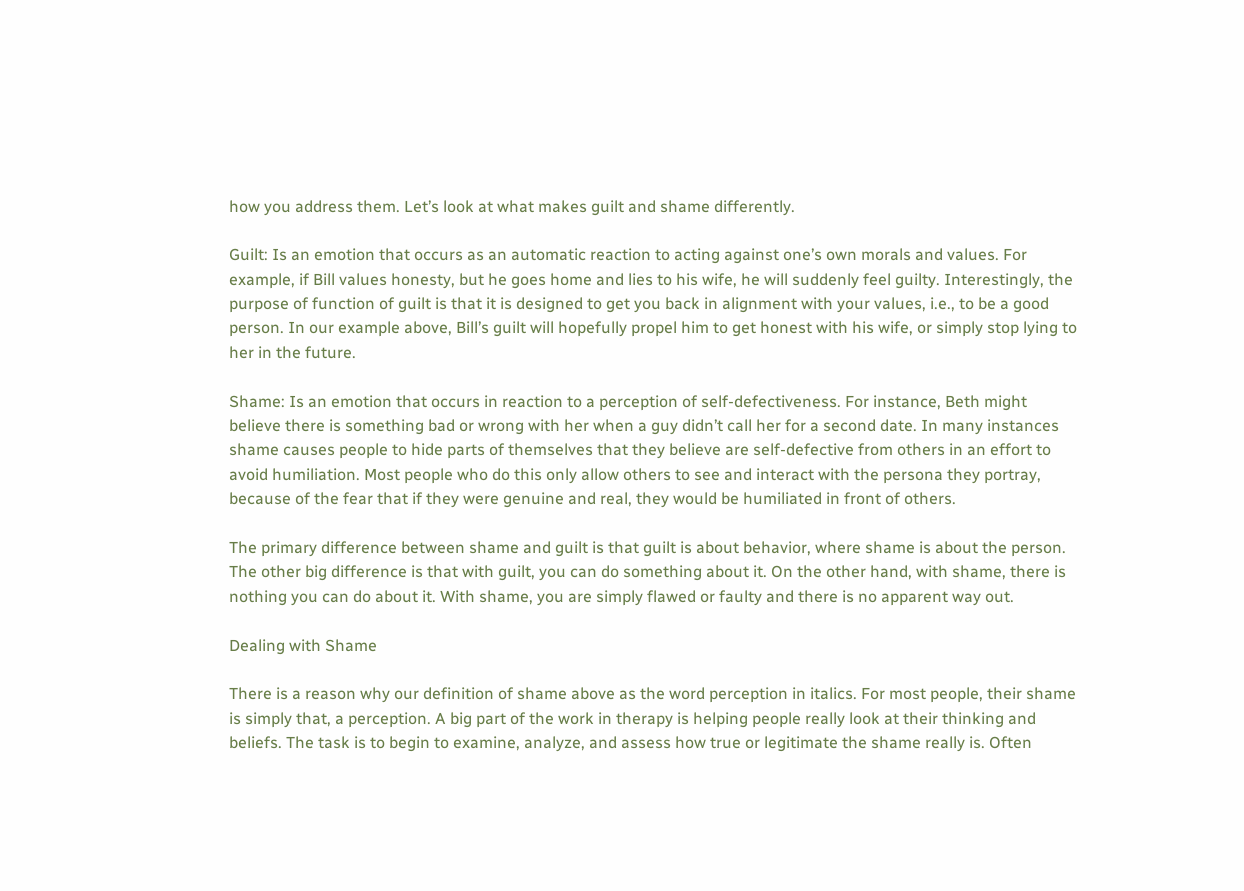how you address them. Let’s look at what makes guilt and shame differently.

Guilt: Is an emotion that occurs as an automatic reaction to acting against one’s own morals and values. For example, if Bill values honesty, but he goes home and lies to his wife, he will suddenly feel guilty. Interestingly, the purpose of function of guilt is that it is designed to get you back in alignment with your values, i.e., to be a good person. In our example above, Bill’s guilt will hopefully propel him to get honest with his wife, or simply stop lying to her in the future.

Shame: Is an emotion that occurs in reaction to a perception of self-defectiveness. For instance, Beth might believe there is something bad or wrong with her when a guy didn’t call her for a second date. In many instances shame causes people to hide parts of themselves that they believe are self-defective from others in an effort to avoid humiliation. Most people who do this only allow others to see and interact with the persona they portray, because of the fear that if they were genuine and real, they would be humiliated in front of others.

The primary difference between shame and guilt is that guilt is about behavior, where shame is about the person. The other big difference is that with guilt, you can do something about it. On the other hand, with shame, there is nothing you can do about it. With shame, you are simply flawed or faulty and there is no apparent way out.

Dealing with Shame

There is a reason why our definition of shame above as the word perception in italics. For most people, their shame is simply that, a perception. A big part of the work in therapy is helping people really look at their thinking and beliefs. The task is to begin to examine, analyze, and assess how true or legitimate the shame really is. Often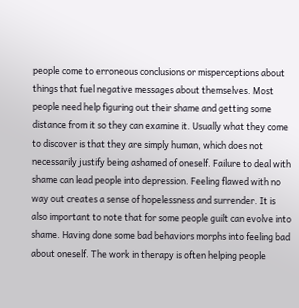people come to erroneous conclusions or misperceptions about things that fuel negative messages about themselves. Most people need help figuring out their shame and getting some distance from it so they can examine it. Usually what they come to discover is that they are simply human, which does not necessarily justify being ashamed of oneself. Failure to deal with shame can lead people into depression. Feeling flawed with no way out creates a sense of hopelessness and surrender. It is also important to note that for some people guilt can evolve into shame. Having done some bad behaviors morphs into feeling bad about oneself. The work in therapy is often helping people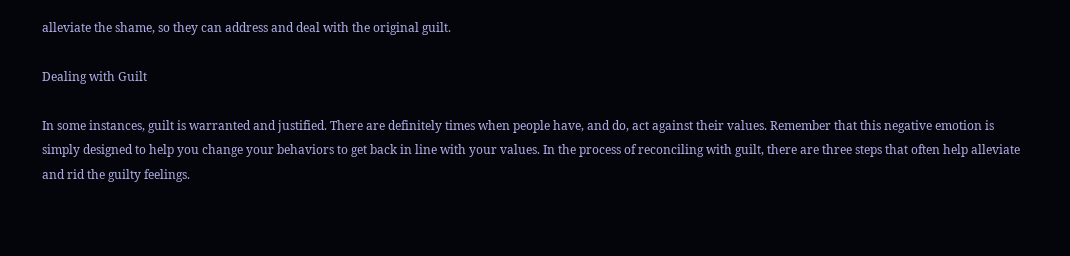alleviate the shame, so they can address and deal with the original guilt.

Dealing with Guilt

In some instances, guilt is warranted and justified. There are definitely times when people have, and do, act against their values. Remember that this negative emotion is simply designed to help you change your behaviors to get back in line with your values. In the process of reconciling with guilt, there are three steps that often help alleviate and rid the guilty feelings.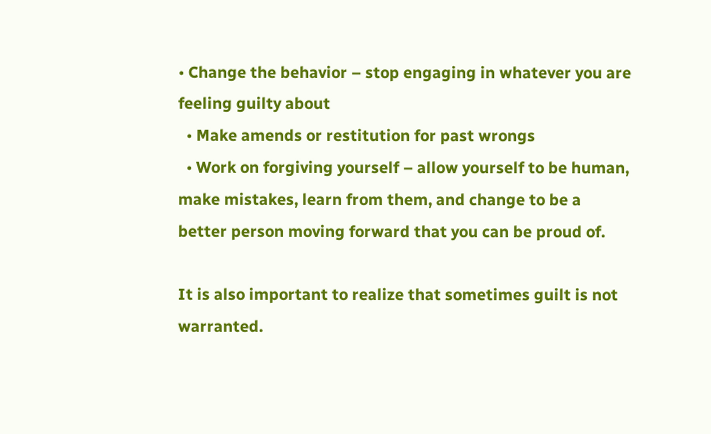• Change the behavior – stop engaging in whatever you are feeling guilty about
  • Make amends or restitution for past wrongs
  • Work on forgiving yourself – allow yourself to be human, make mistakes, learn from them, and change to be a better person moving forward that you can be proud of.

It is also important to realize that sometimes guilt is not warranted.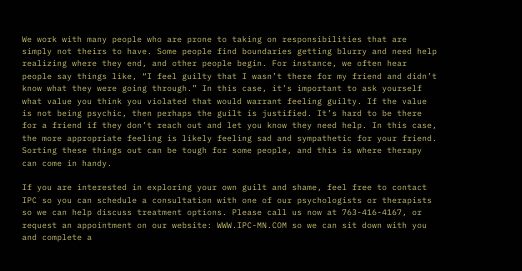We work with many people who are prone to taking on responsibilities that are simply not theirs to have. Some people find boundaries getting blurry and need help realizing where they end, and other people begin. For instance, we often hear people say things like, “I feel guilty that I wasn’t there for my friend and didn’t know what they were going through.” In this case, it’s important to ask yourself what value you think you violated that would warrant feeling guilty. If the value is not being psychic, then perhaps the guilt is justified. It’s hard to be there for a friend if they don’t reach out and let you know they need help. In this case, the more appropriate feeling is likely feeling sad and sympathetic for your friend. Sorting these things out can be tough for some people, and this is where therapy can come in handy.

If you are interested in exploring your own guilt and shame, feel free to contact IPC so you can schedule a consultation with one of our psychologists or therapists so we can help discuss treatment options. Please call us now at 763-416-4167, or request an appointment on our website: WWW.IPC-MN.COM so we can sit down with you and complete a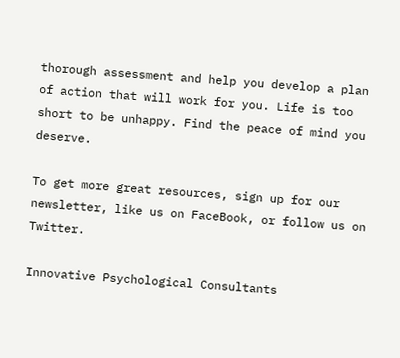thorough assessment and help you develop a plan of action that will work for you. Life is too short to be unhappy. Find the peace of mind you deserve.

To get more great resources, sign up for our newsletter, like us on FaceBook, or follow us on Twitter.

Innovative Psychological Consultants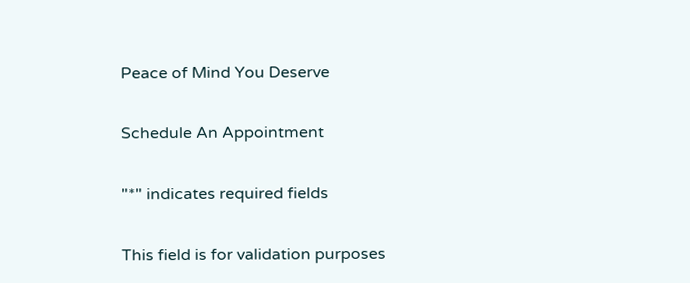Peace of Mind You Deserve

Schedule An Appointment

"*" indicates required fields

This field is for validation purposes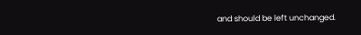and should be left unchanged.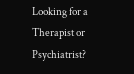Looking for a Therapist or Psychiatrist?